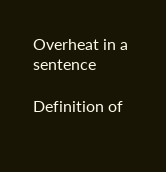Overheat in a sentence

Definition of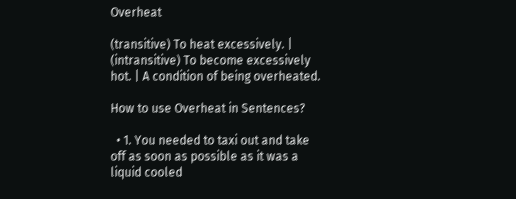Overheat

(transitive) To heat excessively. | (intransitive) To become excessively hot. | A condition of being overheated.

How to use Overheat in Sentences?

  • 1. You needed to taxi out and take off as soon as possible as it was a liquid cooled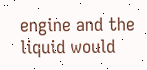engine and the liquid would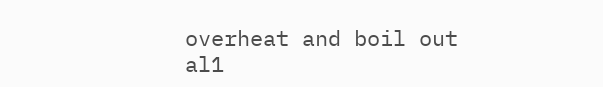overheat and boil out al1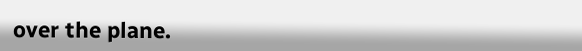over the plane.